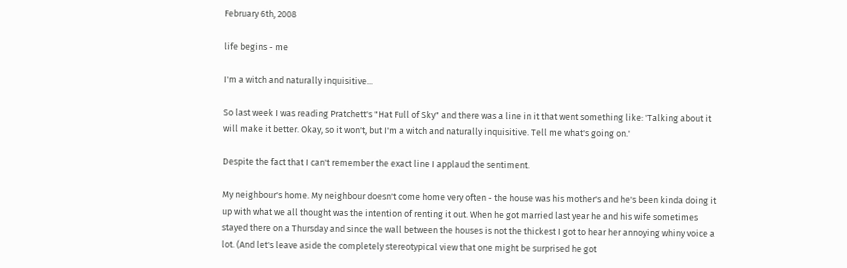February 6th, 2008

life begins - me

I'm a witch and naturally inquisitive...

So last week I was reading Pratchett's "Hat Full of Sky" and there was a line in it that went something like: 'Talking about it will make it better. Okay, so it won't, but I'm a witch and naturally inquisitive. Tell me what's going on.'

Despite the fact that I can't remember the exact line I applaud the sentiment.

My neighbour's home. My neighbour doesn't come home very often - the house was his mother's and he's been kinda doing it up with what we all thought was the intention of renting it out. When he got married last year he and his wife sometimes stayed there on a Thursday and since the wall between the houses is not the thickest I got to hear her annoying whiny voice a lot. (And let's leave aside the completely stereotypical view that one might be surprised he got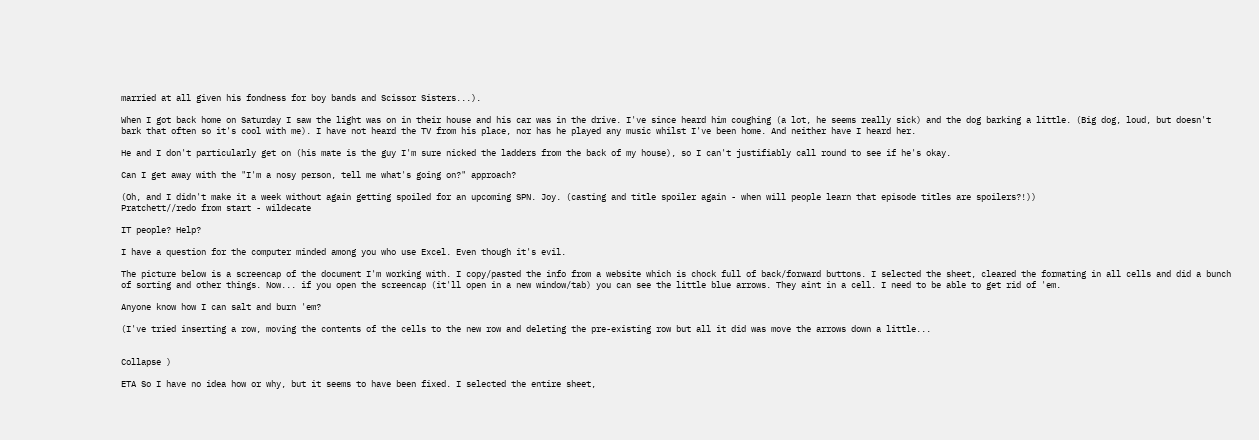married at all given his fondness for boy bands and Scissor Sisters...).

When I got back home on Saturday I saw the light was on in their house and his car was in the drive. I've since heard him coughing (a lot, he seems really sick) and the dog barking a little. (Big dog, loud, but doesn't bark that often so it's cool with me). I have not heard the TV from his place, nor has he played any music whilst I've been home. And neither have I heard her.

He and I don't particularly get on (his mate is the guy I'm sure nicked the ladders from the back of my house), so I can't justifiably call round to see if he's okay.

Can I get away with the "I'm a nosy person, tell me what's going on?" approach?

(Oh, and I didn't make it a week without again getting spoiled for an upcoming SPN. Joy. (casting and title spoiler again - when will people learn that episode titles are spoilers?!))
Pratchett//redo from start - wildecate

IT people? Help?

I have a question for the computer minded among you who use Excel. Even though it's evil.

The picture below is a screencap of the document I'm working with. I copy/pasted the info from a website which is chock full of back/forward buttons. I selected the sheet, cleared the formating in all cells and did a bunch of sorting and other things. Now... if you open the screencap (it'll open in a new window/tab) you can see the little blue arrows. They aint in a cell. I need to be able to get rid of 'em.

Anyone know how I can salt and burn 'em?

(I've tried inserting a row, moving the contents of the cells to the new row and deleting the pre-existing row but all it did was move the arrows down a little...


Collapse )

ETA So I have no idea how or why, but it seems to have been fixed. I selected the entire sheet,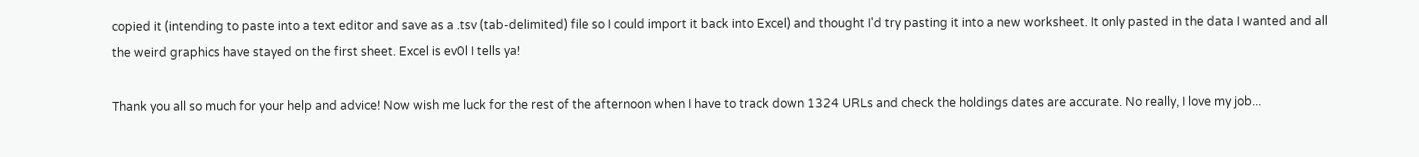copied it (intending to paste into a text editor and save as a .tsv (tab-delimited) file so I could import it back into Excel) and thought I'd try pasting it into a new worksheet. It only pasted in the data I wanted and all the weird graphics have stayed on the first sheet. Excel is ev0l I tells ya!

Thank you all so much for your help and advice! Now wish me luck for the rest of the afternoon when I have to track down 1324 URLs and check the holdings dates are accurate. No really, I love my job...